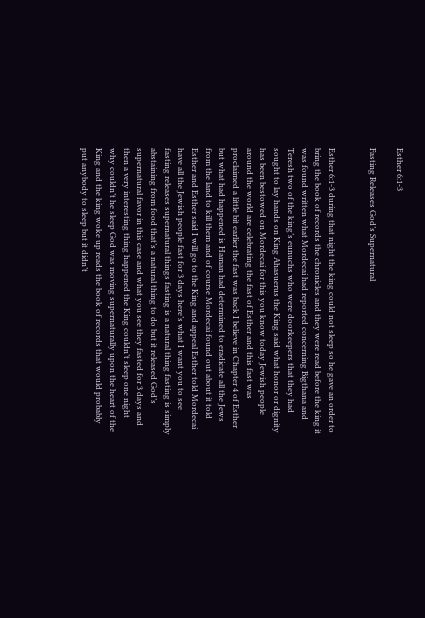Esther 6:1-3

Fasting Releases God’s Supernatural


Esther 6:1-3 during that night the king could not sleep so he gave an order to bring the book of records the chronicles and they were read before the king it was found written what Mordecai had reported concerning Bigthana and Teresh two of the king’s eunuchs who were doorkeepers that they had sought to lay hands on King Ahasuerus the King said what honor or dignity has been bestowed on Mordecai for this you know today Jewish people around the world are celebrating the fast of Esther and this fast was proclaimed a little bit earlier the fast was back I believe in Chapter 4 of Esther but what had happened is Haman had determined to eradicate all the Jews from the land to kill them and of course Mordecai found out about it told Esther and Esther said I will go to the King and appeal Esther told Mordecai have all the Jewish people fast for 3 days here’s what I want you to see fasting releases supernatural things fasting is a natural thing fasting is simply abstaining from food that’s a natural thing to do but it released God’s supernatural favor in this case and what you see they fasted for 3 days and then a very interesting thing happened the King couldn’t sleep one night why couldn’t he sleep God was moving supernaturally upon the heart of the King and the king woke up reads the book of records that would probably put anybody to sleep but it didn’t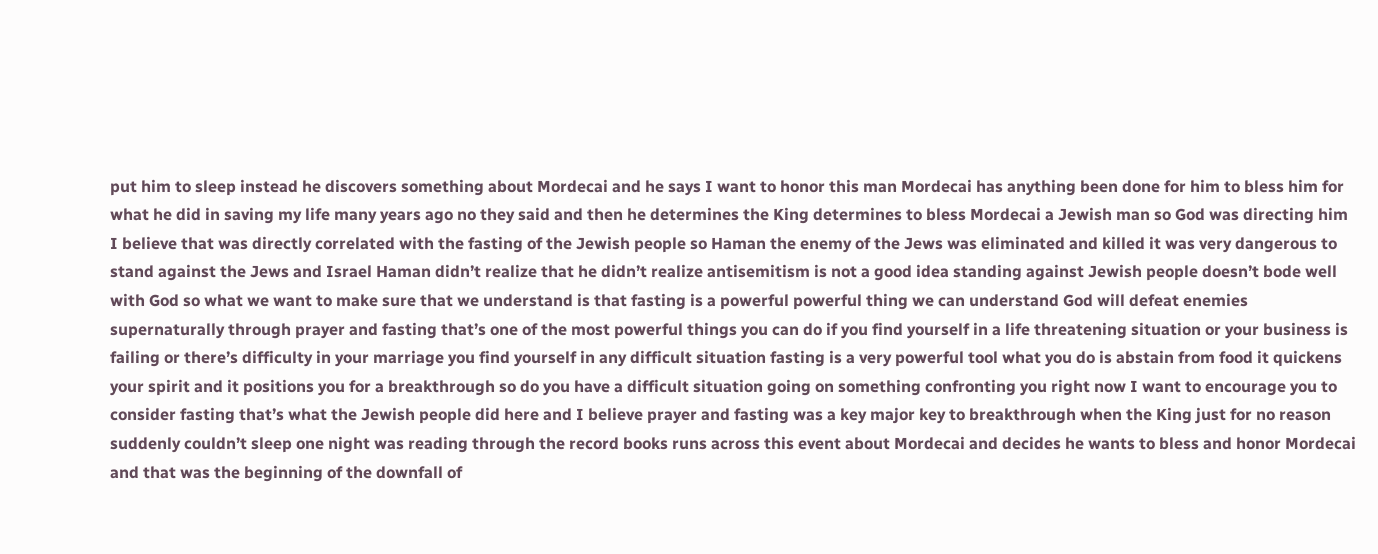put him to sleep instead he discovers something about Mordecai and he says I want to honor this man Mordecai has anything been done for him to bless him for what he did in saving my life many years ago no they said and then he determines the King determines to bless Mordecai a Jewish man so God was directing him I believe that was directly correlated with the fasting of the Jewish people so Haman the enemy of the Jews was eliminated and killed it was very dangerous to stand against the Jews and Israel Haman didn’t realize that he didn’t realize antisemitism is not a good idea standing against Jewish people doesn’t bode well with God so what we want to make sure that we understand is that fasting is a powerful powerful thing we can understand God will defeat enemies supernaturally through prayer and fasting that’s one of the most powerful things you can do if you find yourself in a life threatening situation or your business is failing or there’s difficulty in your marriage you find yourself in any difficult situation fasting is a very powerful tool what you do is abstain from food it quickens your spirit and it positions you for a breakthrough so do you have a difficult situation going on something confronting you right now I want to encourage you to consider fasting that’s what the Jewish people did here and I believe prayer and fasting was a key major key to breakthrough when the King just for no reason suddenly couldn’t sleep one night was reading through the record books runs across this event about Mordecai and decides he wants to bless and honor Mordecai and that was the beginning of the downfall of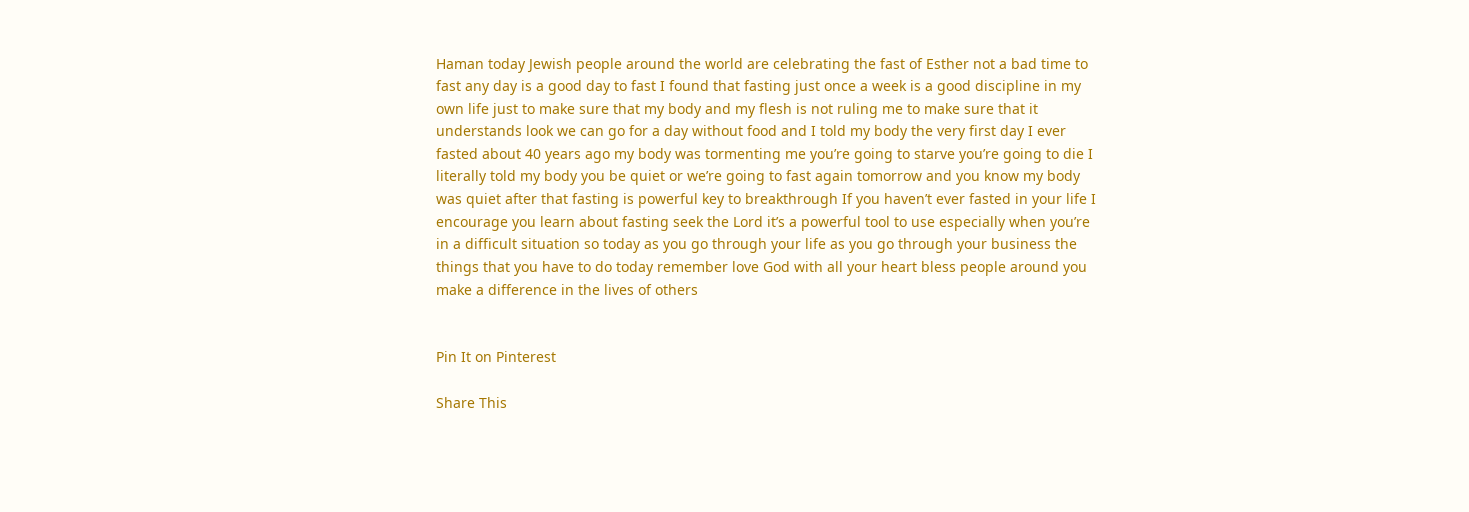Haman today Jewish people around the world are celebrating the fast of Esther not a bad time to fast any day is a good day to fast I found that fasting just once a week is a good discipline in my own life just to make sure that my body and my flesh is not ruling me to make sure that it understands look we can go for a day without food and I told my body the very first day I ever fasted about 40 years ago my body was tormenting me you’re going to starve you’re going to die I literally told my body you be quiet or we’re going to fast again tomorrow and you know my body was quiet after that fasting is powerful key to breakthrough If you haven’t ever fasted in your life I encourage you learn about fasting seek the Lord it’s a powerful tool to use especially when you’re in a difficult situation so today as you go through your life as you go through your business the things that you have to do today remember love God with all your heart bless people around you make a difference in the lives of others


Pin It on Pinterest

Share This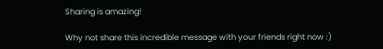Sharing is amazing!

Why not share this incredible message with your friends right now :)